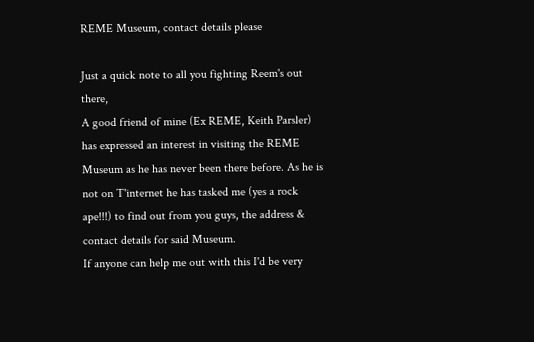REME Museum, contact details please

Just a quick note to all you fighting Reem's out there,
A good friend of mine (Ex REME, Keith Parsler) has expressed an interest in visiting the REME Museum as he has never been there before. As he is not on T'internet he has tasked me (yes a rock ape!!!) to find out from you guys, the address & contact details for said Museum.
If anyone can help me out with this I'd be very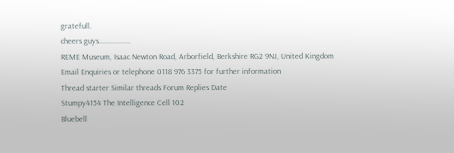gratefull.
cheers guys................
REME Museum, Isaac Newton Road, Arborfield, Berkshire RG2 9NJ, United Kingdom
Email Enquiries or telephone 0118 976 3375 for further information
Thread starter Similar threads Forum Replies Date
Stumpy4154 The Intelligence Cell 102
Bluebell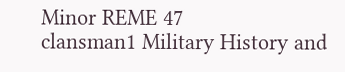Minor REME 47
clansman1 Military History and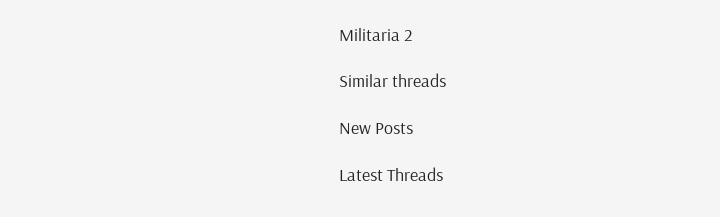Militaria 2

Similar threads

New Posts

Latest Threads